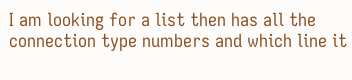I am looking for a list then has all the connection type numbers and which line it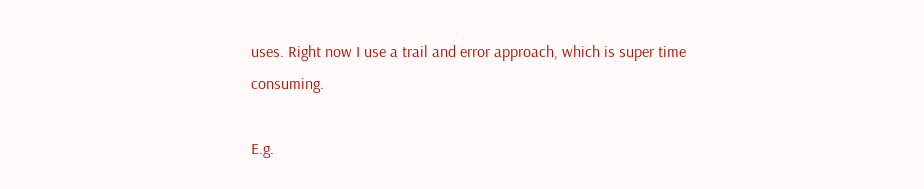uses. Right now I use a trail and error approach, which is super time consuming.

E.g.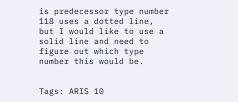is predecessor type number 118 uses a dotted line, but I would like to use a solid line and need to figure out which type number this would be.


Tags: ARIS 10